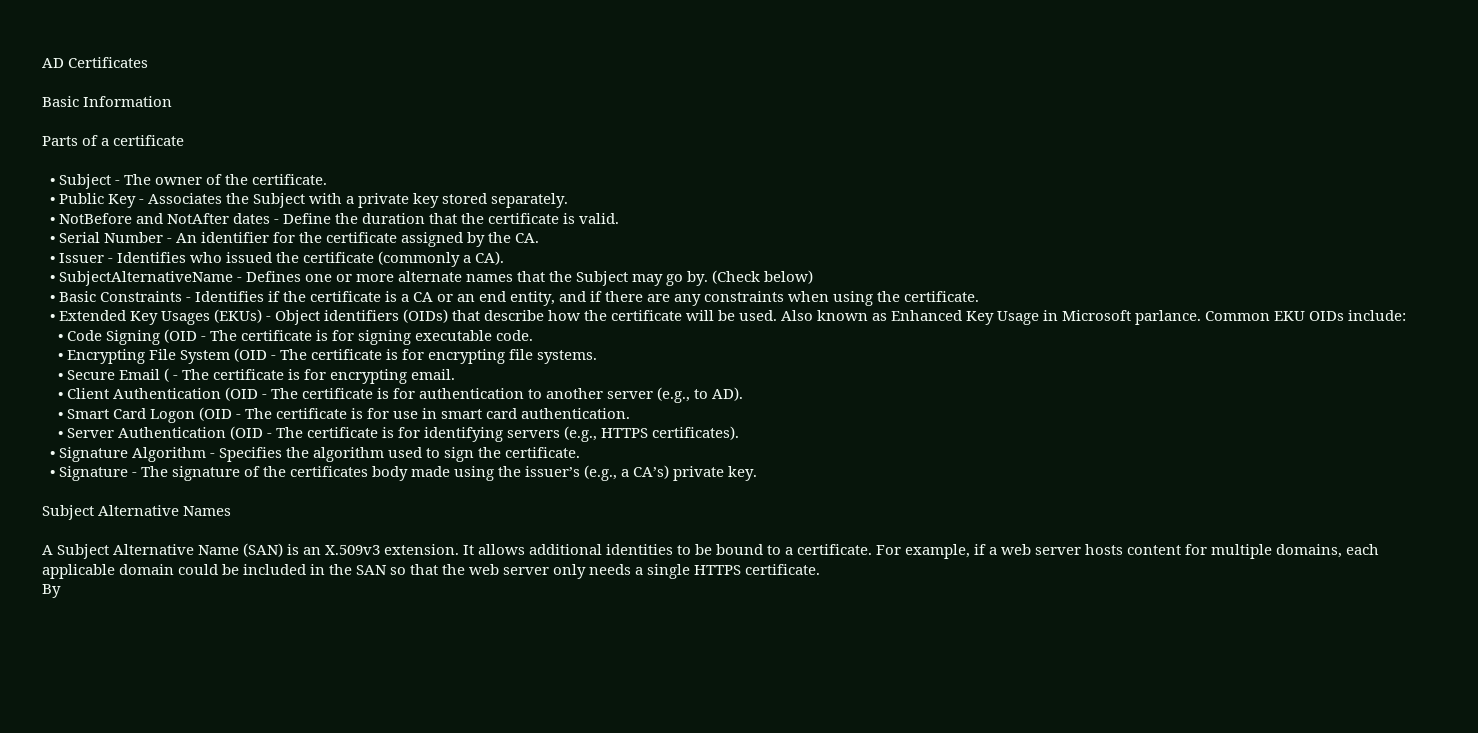AD Certificates

Basic Information

Parts of a certificate

  • Subject - The owner of the certificate.
  • Public Key - Associates the Subject with a private key stored separately.
  • NotBefore and NotAfter dates - Define the duration that the certificate is valid.
  • Serial Number - An identifier for the certificate assigned by the CA.
  • Issuer - Identifies who issued the certificate (commonly a CA).
  • SubjectAlternativeName - Defines one or more alternate names that the Subject may go by. (Check below)
  • Basic Constraints - Identifies if the certificate is a CA or an end entity, and if there are any constraints when using the certificate.
  • Extended Key Usages (EKUs) - Object identifiers (OIDs) that describe how the certificate will be used. Also known as Enhanced Key Usage in Microsoft parlance. Common EKU OIDs include:
    • Code Signing (OID - The certificate is for signing executable code.
    • Encrypting File System (OID - The certificate is for encrypting file systems.
    • Secure Email ( - The certificate is for encrypting email.
    • Client Authentication (OID - The certificate is for authentication to another server (e.g., to AD).
    • Smart Card Logon (OID - The certificate is for use in smart card authentication.
    • Server Authentication (OID - The certificate is for identifying servers (e.g., HTTPS certificates).
  • Signature Algorithm - Specifies the algorithm used to sign the certificate.
  • Signature - The signature of the certificates body made using the issuer’s (e.g., a CA’s) private key.

Subject Alternative Names

A Subject Alternative Name (SAN) is an X.509v3 extension. It allows additional identities to be bound to a certificate. For example, if a web server hosts content for multiple domains, each applicable domain could be included in the SAN so that the web server only needs a single HTTPS certificate.
By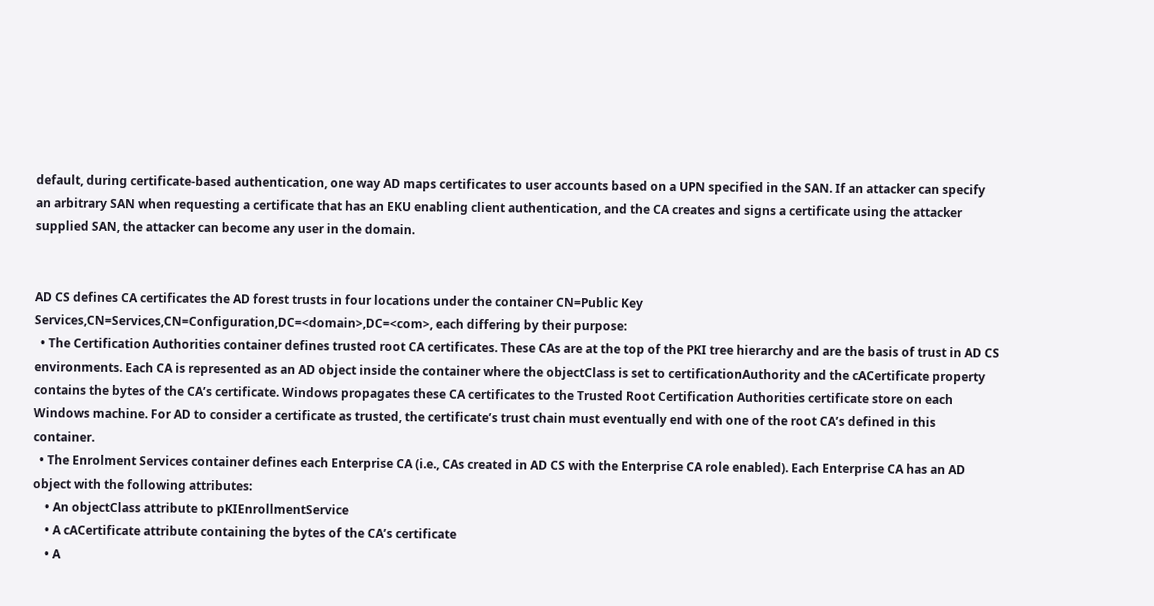default, during certificate-based authentication, one way AD maps certificates to user accounts based on a UPN specified in the SAN. If an attacker can specify an arbitrary SAN when requesting a certificate that has an EKU enabling client authentication, and the CA creates and signs a certificate using the attacker supplied SAN, the attacker can become any user in the domain.


AD CS defines CA certificates the AD forest trusts in four locations under the container CN=Public Key Services,CN=Services,CN=Configuration,DC=<domain>,DC=<com>, each differing by their purpose:
  • The Certification Authorities container defines trusted root CA certificates. These CAs are at the top of the PKI tree hierarchy and are the basis of trust in AD CS environments. Each CA is represented as an AD object inside the container where the objectClass is set to certificationAuthority and the cACertificate property contains the bytes of the CA’s certificate. Windows propagates these CA certificates to the Trusted Root Certification Authorities certificate store on each Windows machine. For AD to consider a certificate as trusted, the certificate’s trust chain must eventually end with one of the root CA’s defined in this container.
  • The Enrolment Services container defines each Enterprise CA (i.e., CAs created in AD CS with the Enterprise CA role enabled). Each Enterprise CA has an AD object with the following attributes:
    • An objectClass attribute to pKIEnrollmentService
    • A cACertificate attribute containing the bytes of the CA’s certificate
    • A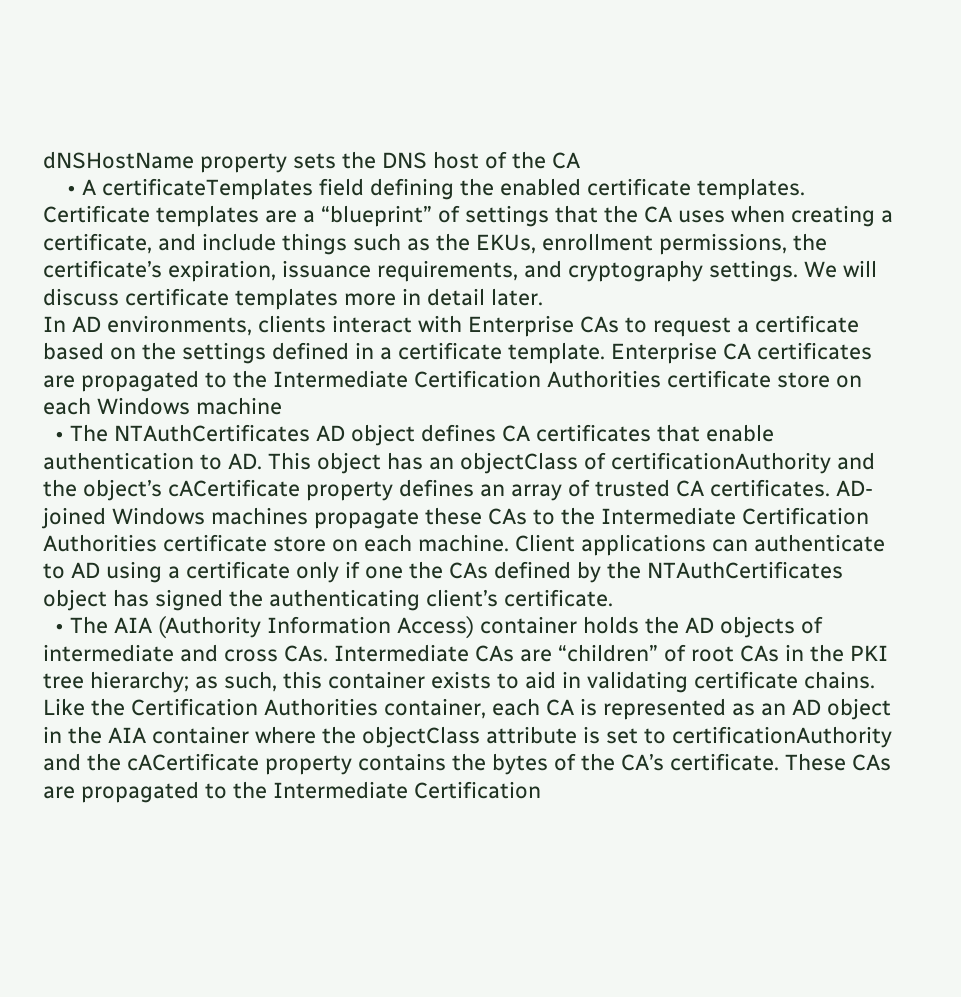dNSHostName property sets the DNS host of the CA
    • A certificateTemplates field defining the enabled certificate templates. Certificate templates are a “blueprint” of settings that the CA uses when creating a certificate, and include things such as the EKUs, enrollment permissions, the certificate’s expiration, issuance requirements, and cryptography settings. We will discuss certificate templates more in detail later.
In AD environments, clients interact with Enterprise CAs to request a certificate based on the settings defined in a certificate template. Enterprise CA certificates are propagated to the Intermediate Certification Authorities certificate store on each Windows machine
  • The NTAuthCertificates AD object defines CA certificates that enable authentication to AD. This object has an objectClass of certificationAuthority and the object’s cACertificate property defines an array of trusted CA certificates. AD-joined Windows machines propagate these CAs to the Intermediate Certification Authorities certificate store on each machine. Client applications can authenticate to AD using a certificate only if one the CAs defined by the NTAuthCertificates object has signed the authenticating client’s certificate.
  • The AIA (Authority Information Access) container holds the AD objects of intermediate and cross CAs. Intermediate CAs are “children” of root CAs in the PKI tree hierarchy; as such, this container exists to aid in validating certificate chains. Like the Certification Authorities container, each CA is represented as an AD object in the AIA container where the objectClass attribute is set to certificationAuthority and the cACertificate property contains the bytes of the CA’s certificate. These CAs are propagated to the Intermediate Certification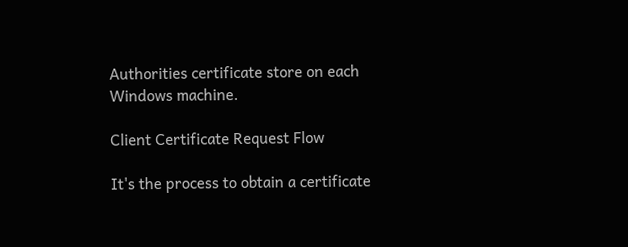Authorities certificate store on each Windows machine.

Client Certificate Request Flow

It's the process to obtain a certificate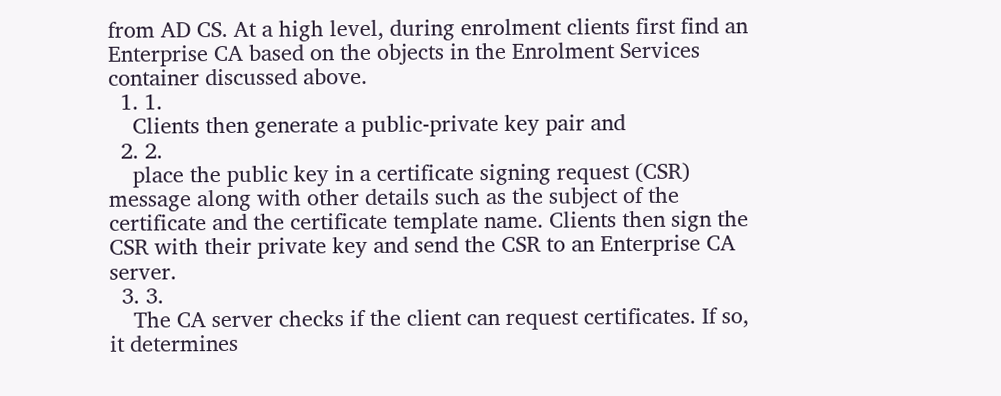from AD CS. At a high level, during enrolment clients first find an Enterprise CA based on the objects in the Enrolment Services container discussed above.
  1. 1.
    Clients then generate a public-private key pair and
  2. 2.
    place the public key in a certificate signing request (CSR) message along with other details such as the subject of the certificate and the certificate template name. Clients then sign the CSR with their private key and send the CSR to an Enterprise CA server.
  3. 3.
    The CA server checks if the client can request certificates. If so, it determines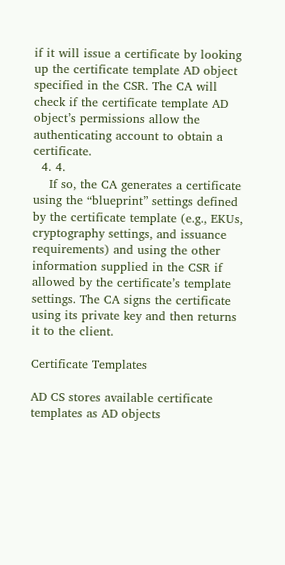if it will issue a certificate by looking up the certificate template AD object specified in the CSR. The CA will check if the certificate template AD object’s permissions allow the authenticating account to obtain a certificate.
  4. 4.
    If so, the CA generates a certificate using the “blueprint” settings defined by the certificate template (e.g., EKUs, cryptography settings, and issuance requirements) and using the other information supplied in the CSR if allowed by the certificate’s template settings. The CA signs the certificate using its private key and then returns it to the client.

Certificate Templates

AD CS stores available certificate templates as AD objects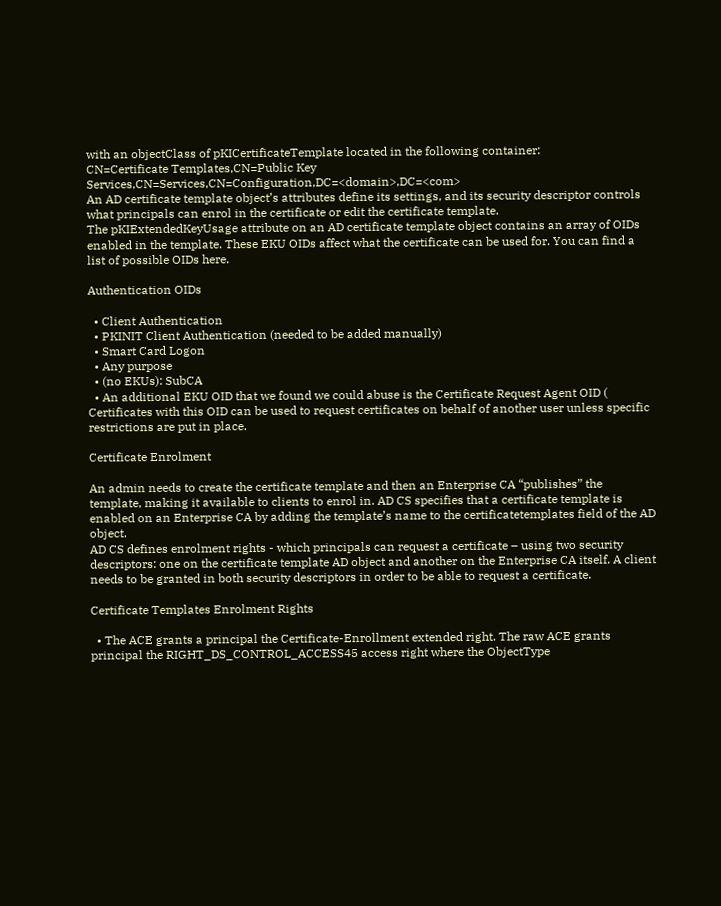with an objectClass of pKICertificateTemplate located in the following container:
CN=Certificate Templates,CN=Public Key Services,CN=Services,CN=Configuration,DC=<domain>,DC=<com>
An AD certificate template object’s attributes define its settings, and its security descriptor controls what principals can enrol in the certificate or edit the certificate template.
The pKIExtendedKeyUsage attribute on an AD certificate template object contains an array of OIDs enabled in the template. These EKU OIDs affect what the certificate can be used for. You can find a list of possible OIDs here.

Authentication OIDs

  • Client Authentication
  • PKINIT Client Authentication (needed to be added manually)
  • Smart Card Logon
  • Any purpose
  • (no EKUs): SubCA
  • An additional EKU OID that we found we could abuse is the Certificate Request Agent OID ( Certificates with this OID can be used to request certificates on behalf of another user unless specific restrictions are put in place.

Certificate Enrolment

An admin needs to create the certificate template and then an Enterprise CA “publishes” the template, making it available to clients to enrol in. AD CS specifies that a certificate template is enabled on an Enterprise CA by adding the template’s name to the certificatetemplates field of the AD object.
AD CS defines enrolment rights - which principals can request a certificate – using two security descriptors: one on the certificate template AD object and another on the Enterprise CA itself. A client needs to be granted in both security descriptors in order to be able to request a certificate.

Certificate Templates Enrolment Rights

  • The ACE grants a principal the Certificate-Enrollment extended right. The raw ACE grants principal the RIGHT_DS_CONTROL_ACCESS45 access right where the ObjectType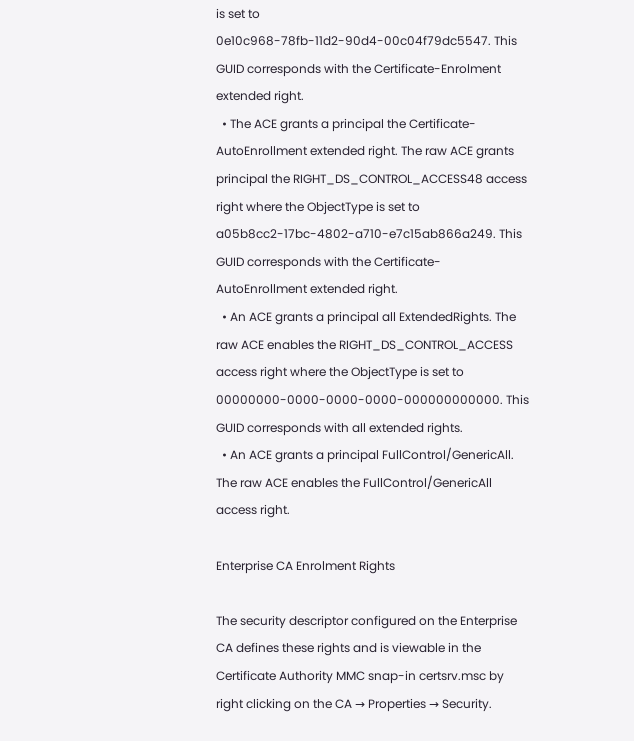is set to 0e10c968-78fb-11d2-90d4-00c04f79dc5547. This GUID corresponds with the Certificate-Enrolment extended right.
  • The ACE grants a principal the Certificate-AutoEnrollment extended right. The raw ACE grants principal the RIGHT_DS_CONTROL_ACCESS48 access right where the ObjectType is set to a05b8cc2-17bc-4802-a710-e7c15ab866a249. This GUID corresponds with the Certificate-AutoEnrollment extended right.
  • An ACE grants a principal all ExtendedRights. The raw ACE enables the RIGHT_DS_CONTROL_ACCESS access right where the ObjectType is set to 00000000-0000-0000-0000-000000000000. This GUID corresponds with all extended rights.
  • An ACE grants a principal FullControl/GenericAll. The raw ACE enables the FullControl/GenericAll access right.

Enterprise CA Enrolment Rights

The security descriptor configured on the Enterprise CA defines these rights and is viewable in the Certificate Authority MMC snap-in certsrv.msc by right clicking on the CA → Properties → Security.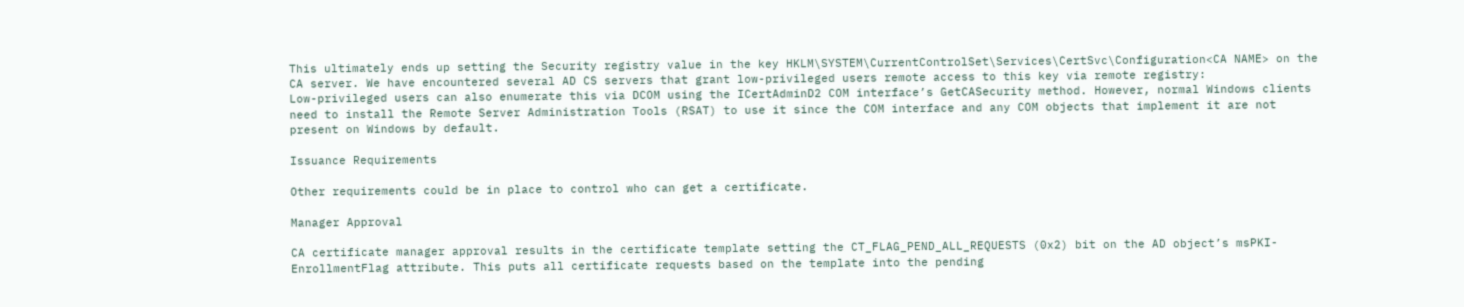This ultimately ends up setting the Security registry value in the key HKLM\SYSTEM\CurrentControlSet\Services\CertSvc\Configuration<CA NAME> on the CA server. We have encountered several AD CS servers that grant low-privileged users remote access to this key via remote registry:
Low-privileged users can also enumerate this via DCOM using the ICertAdminD2 COM interface’s GetCASecurity method. However, normal Windows clients need to install the Remote Server Administration Tools (RSAT) to use it since the COM interface and any COM objects that implement it are not present on Windows by default.

Issuance Requirements

Other requirements could be in place to control who can get a certificate.

Manager Approval

CA certificate manager approval results in the certificate template setting the CT_FLAG_PEND_ALL_REQUESTS (0x2) bit on the AD object’s msPKI-EnrollmentFlag attribute. This puts all certificate requests based on the template into the pending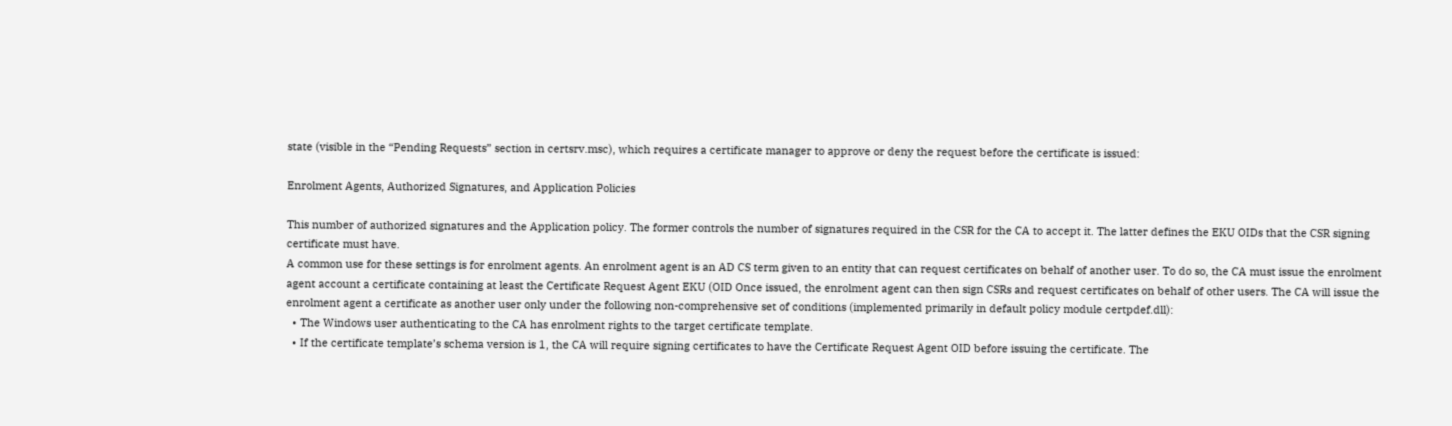state (visible in the “Pending Requests” section in certsrv.msc), which requires a certificate manager to approve or deny the request before the certificate is issued:

Enrolment Agents, Authorized Signatures, and Application Policies

This number of authorized signatures and the Application policy. The former controls the number of signatures required in the CSR for the CA to accept it. The latter defines the EKU OIDs that the CSR signing certificate must have.
A common use for these settings is for enrolment agents. An enrolment agent is an AD CS term given to an entity that can request certificates on behalf of another user. To do so, the CA must issue the enrolment agent account a certificate containing at least the Certificate Request Agent EKU (OID Once issued, the enrolment agent can then sign CSRs and request certificates on behalf of other users. The CA will issue the enrolment agent a certificate as another user only under the following non-comprehensive set of conditions (implemented primarily in default policy module certpdef.dll):
  • The Windows user authenticating to the CA has enrolment rights to the target certificate template.
  • If the certificate template’s schema version is 1, the CA will require signing certificates to have the Certificate Request Agent OID before issuing the certificate. The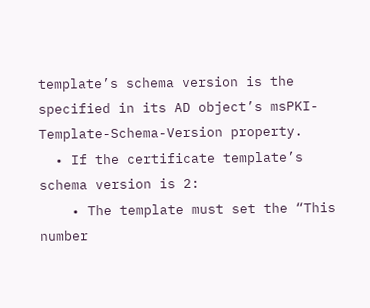template’s schema version is the specified in its AD object’s msPKI-Template-Schema-Version property.
  • If the certificate template’s schema version is 2:
    • The template must set the “This number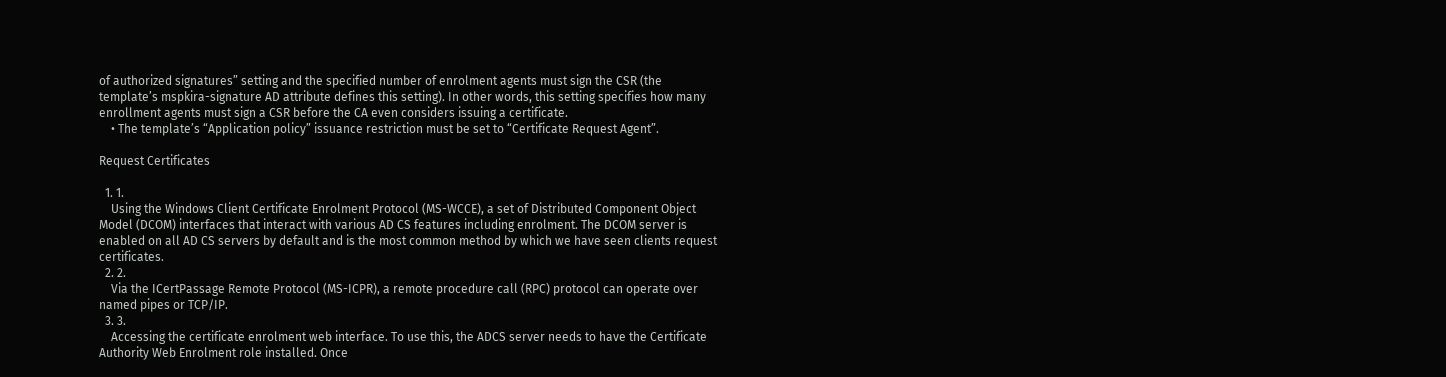of authorized signatures” setting and the specified number of enrolment agents must sign the CSR (the template’s mspkira-signature AD attribute defines this setting). In other words, this setting specifies how many enrollment agents must sign a CSR before the CA even considers issuing a certificate.
    • The template’s “Application policy” issuance restriction must be set to “Certificate Request Agent”.

Request Certificates

  1. 1.
    Using the Windows Client Certificate Enrolment Protocol (MS-WCCE), a set of Distributed Component Object Model (DCOM) interfaces that interact with various AD CS features including enrolment. The DCOM server is enabled on all AD CS servers by default and is the most common method by which we have seen clients request certificates.
  2. 2.
    Via the ICertPassage Remote Protocol (MS-ICPR), a remote procedure call (RPC) protocol can operate over named pipes or TCP/IP.
  3. 3.
    Accessing the certificate enrolment web interface. To use this, the ADCS server needs to have the Certificate Authority Web Enrolment role installed. Once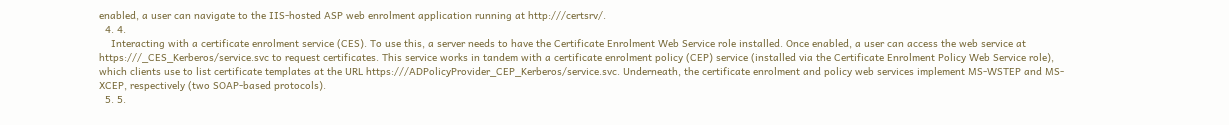enabled, a user can navigate to the IIS-hosted ASP web enrolment application running at http:///certsrv/.
  4. 4.
    Interacting with a certificate enrolment service (CES). To use this, a server needs to have the Certificate Enrolment Web Service role installed. Once enabled, a user can access the web service at https:///_CES_Kerberos/service.svc to request certificates. This service works in tandem with a certificate enrolment policy (CEP) service (installed via the Certificate Enrolment Policy Web Service role), which clients use to list certificate templates at the URL https:///ADPolicyProvider_CEP_Kerberos/service.svc. Underneath, the certificate enrolment and policy web services implement MS-WSTEP and MS-XCEP, respectively (two SOAP-based protocols).
  5. 5.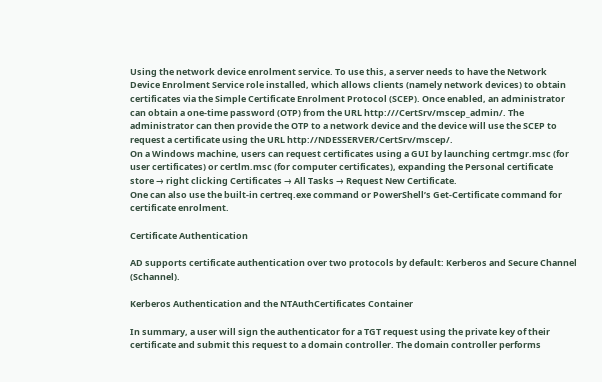Using the network device enrolment service. To use this, a server needs to have the Network Device Enrolment Service role installed, which allows clients (namely network devices) to obtain certificates via the Simple Certificate Enrolment Protocol (SCEP). Once enabled, an administrator can obtain a one-time password (OTP) from the URL http:///CertSrv/mscep_admin/. The administrator can then provide the OTP to a network device and the device will use the SCEP to request a certificate using the URL http://NDESSERVER/CertSrv/mscep/.
On a Windows machine, users can request certificates using a GUI by launching certmgr.msc (for user certificates) or certlm.msc (for computer certificates), expanding the Personal certificate store → right clicking Certificates → All Tasks → Request New Certificate.
One can also use the built-in certreq.exe command or PowerShell’s Get-Certificate command for certificate enrolment.

Certificate Authentication

AD supports certificate authentication over two protocols by default: Kerberos and Secure Channel (Schannel).

Kerberos Authentication and the NTAuthCertificates Container

In summary, a user will sign the authenticator for a TGT request using the private key of their certificate and submit this request to a domain controller. The domain controller performs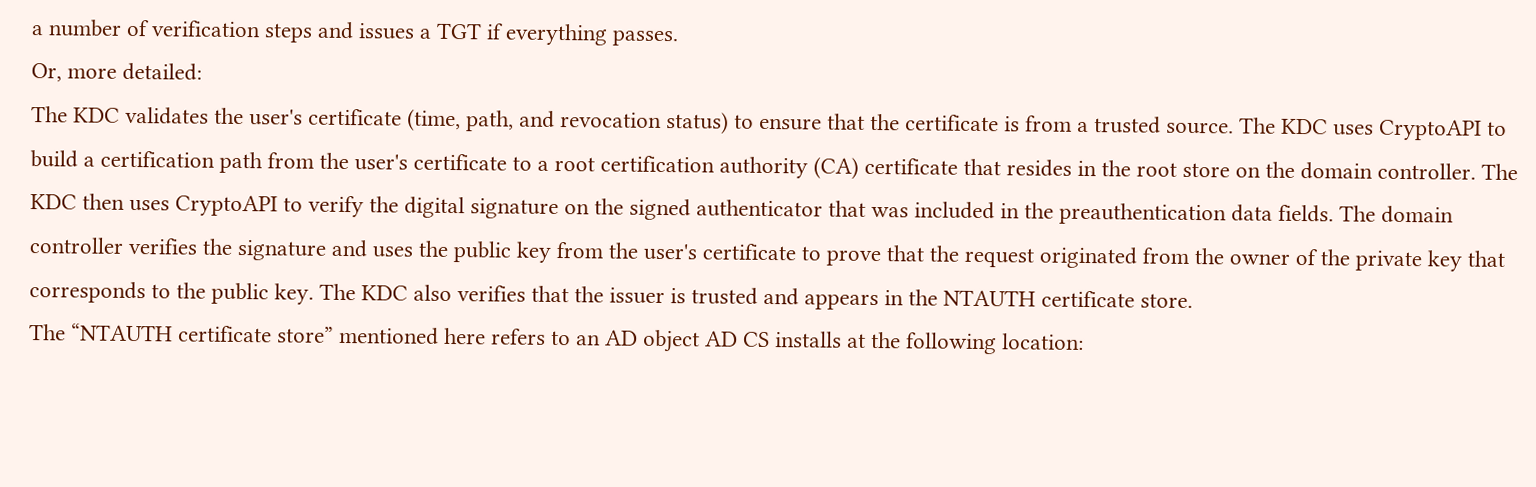a number of verification steps and issues a TGT if everything passes.
Or, more detailed:
The KDC validates the user's certificate (time, path, and revocation status) to ensure that the certificate is from a trusted source. The KDC uses CryptoAPI to build a certification path from the user's certificate to a root certification authority (CA) certificate that resides in the root store on the domain controller. The KDC then uses CryptoAPI to verify the digital signature on the signed authenticator that was included in the preauthentication data fields. The domain controller verifies the signature and uses the public key from the user's certificate to prove that the request originated from the owner of the private key that corresponds to the public key. The KDC also verifies that the issuer is trusted and appears in the NTAUTH certificate store.
The “NTAUTH certificate store” mentioned here refers to an AD object AD CS installs at the following location: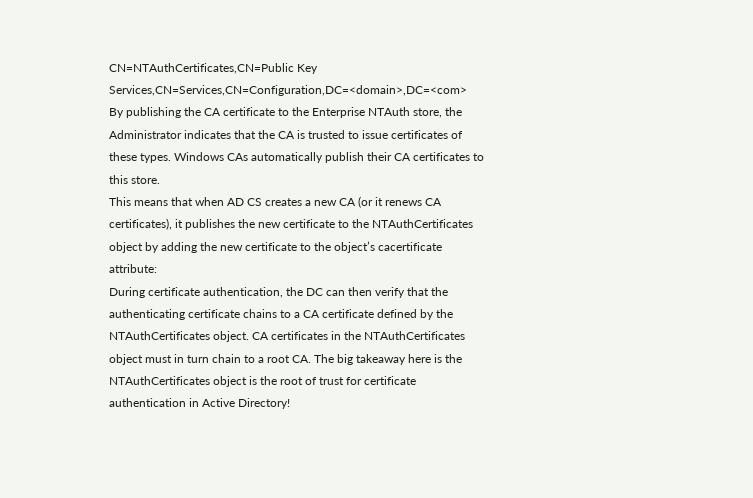CN=NTAuthCertificates,CN=Public Key Services,CN=Services,CN=Configuration,DC=<domain>,DC=<com>
By publishing the CA certificate to the Enterprise NTAuth store, the Administrator indicates that the CA is trusted to issue certificates of these types. Windows CAs automatically publish their CA certificates to this store.
This means that when AD CS creates a new CA (or it renews CA certificates), it publishes the new certificate to the NTAuthCertificates object by adding the new certificate to the object’s cacertificate attribute:
During certificate authentication, the DC can then verify that the authenticating certificate chains to a CA certificate defined by the NTAuthCertificates object. CA certificates in the NTAuthCertificates object must in turn chain to a root CA. The big takeaway here is the NTAuthCertificates object is the root of trust for certificate authentication in Active Directory!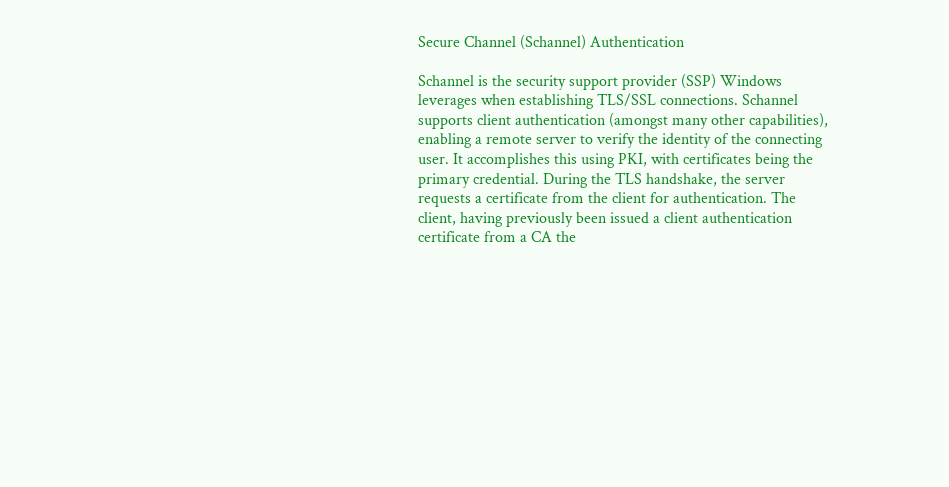Secure Channel (Schannel) Authentication

Schannel is the security support provider (SSP) Windows leverages when establishing TLS/SSL connections. Schannel supports client authentication (amongst many other capabilities), enabling a remote server to verify the identity of the connecting user. It accomplishes this using PKI, with certificates being the primary credential. During the TLS handshake, the server requests a certificate from the client for authentication. The client, having previously been issued a client authentication certificate from a CA the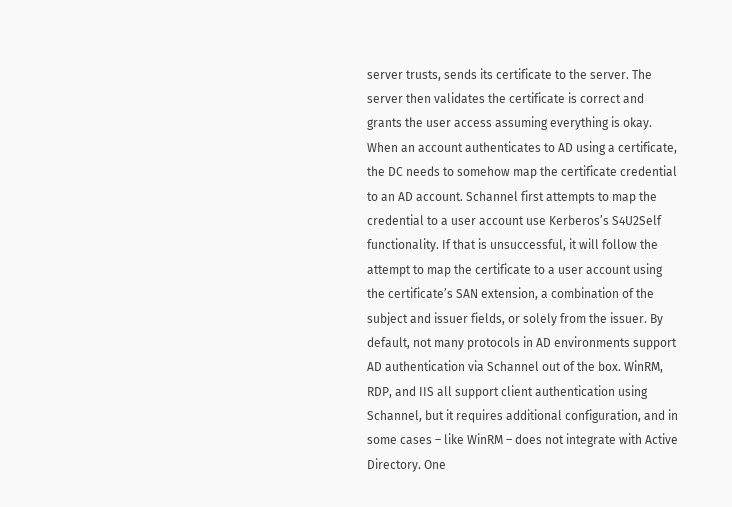server trusts, sends its certificate to the server. The server then validates the certificate is correct and grants the user access assuming everything is okay.
When an account authenticates to AD using a certificate, the DC needs to somehow map the certificate credential to an AD account. Schannel first attempts to map the credential to a user account use Kerberos’s S4U2Self functionality. If that is unsuccessful, it will follow the attempt to map the certificate to a user account using the certificate’s SAN extension, a combination of the subject and issuer fields, or solely from the issuer. By default, not many protocols in AD environments support AD authentication via Schannel out of the box. WinRM, RDP, and IIS all support client authentication using Schannel, but it requires additional configuration, and in some cases – like WinRM – does not integrate with Active Directory. One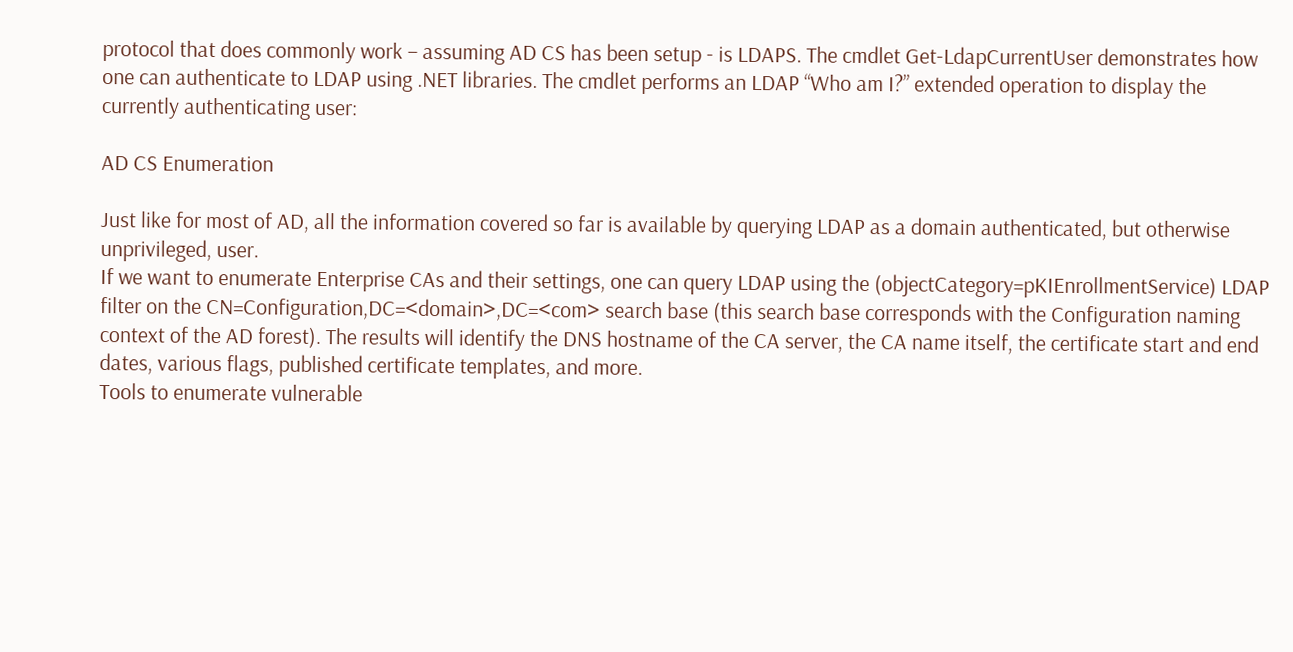protocol that does commonly work – assuming AD CS has been setup - is LDAPS. The cmdlet Get-LdapCurrentUser demonstrates how one can authenticate to LDAP using .NET libraries. The cmdlet performs an LDAP “Who am I?” extended operation to display the currently authenticating user:

AD CS Enumeration

Just like for most of AD, all the information covered so far is available by querying LDAP as a domain authenticated, but otherwise unprivileged, user.
If we want to enumerate Enterprise CAs and their settings, one can query LDAP using the (objectCategory=pKIEnrollmentService) LDAP filter on the CN=Configuration,DC=<domain>,DC=<com> search base (this search base corresponds with the Configuration naming context of the AD forest). The results will identify the DNS hostname of the CA server, the CA name itself, the certificate start and end dates, various flags, published certificate templates, and more.
Tools to enumerate vulnerable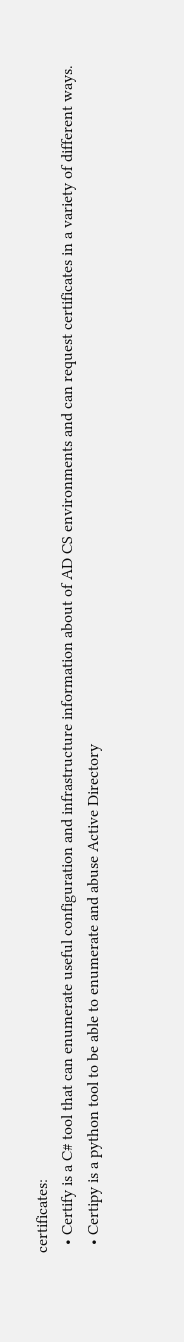certificates:
  • Certify is a C# tool that can enumerate useful configuration and infrastructure information about of AD CS environments and can request certificates in a variety of different ways.
  • Certipy is a python tool to be able to enumerate and abuse Active Directory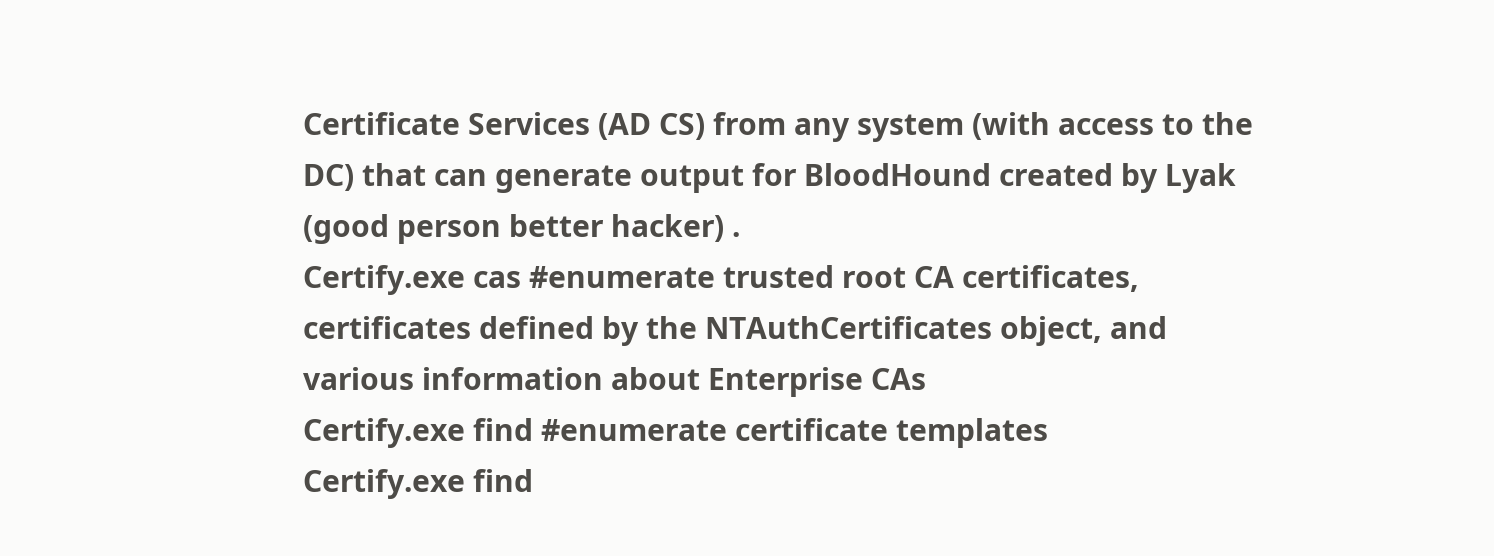Certificate Services (AD CS) from any system (with access to the DC) that can generate output for BloodHound created by Lyak (good person better hacker) .
Certify.exe cas #enumerate trusted root CA certificates, certificates defined by the NTAuthCertificates object, and various information about Enterprise CAs
Certify.exe find #enumerate certificate templates
Certify.exe find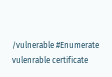/vulnerable #Enumerate vulenrable certificate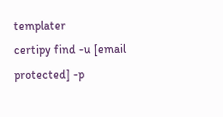templater
certipy find -u [email protected] -p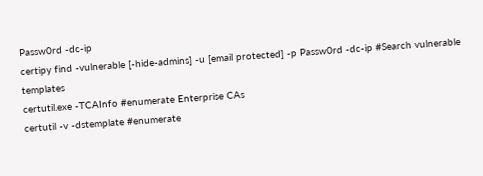Passw0rd -dc-ip
certipy find -vulnerable [-hide-admins] -u [email protected] -p Passw0rd -dc-ip #Search vulnerable templates
certutil.exe -TCAInfo #enumerate Enterprise CAs
certutil -v -dstemplate #enumerate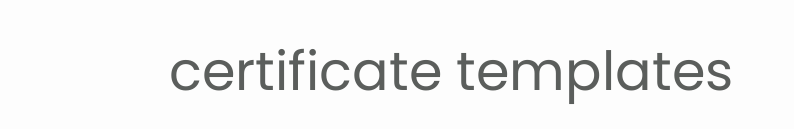certificate templates